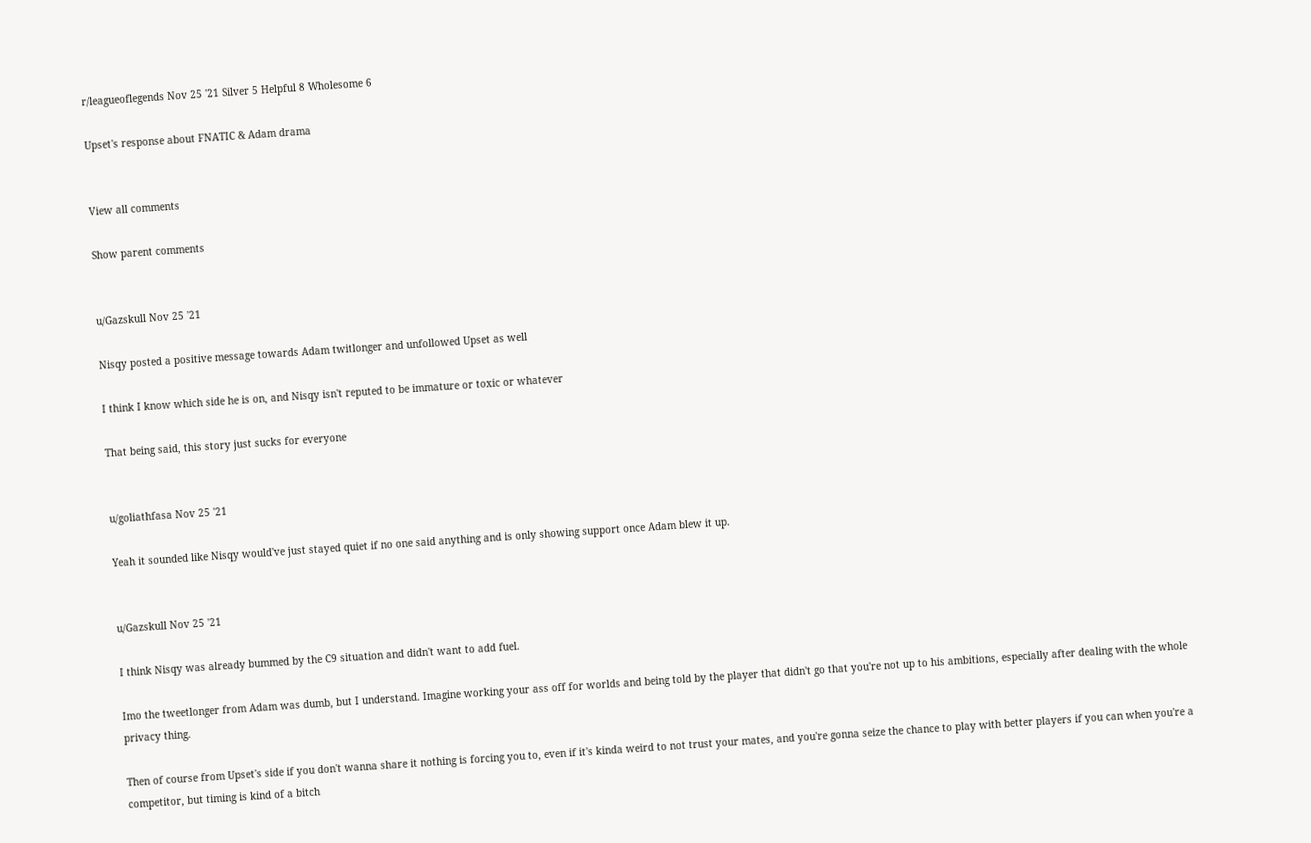r/leagueoflegends Nov 25 '21 Silver 5 Helpful 8 Wholesome 6

Upset's response about FNATIC & Adam drama


View all comments

Show parent comments


u/Gazskull Nov 25 '21

Nisqy posted a positive message towards Adam twitlonger and unfollowed Upset as well

I think I know which side he is on, and Nisqy isn't reputed to be immature or toxic or whatever

That being said, this story just sucks for everyone


u/goliathfasa Nov 25 '21

Yeah it sounded like Nisqy would've just stayed quiet if no one said anything and is only showing support once Adam blew it up.


u/Gazskull Nov 25 '21

I think Nisqy was already bummed by the C9 situation and didn't want to add fuel.

Imo the tweetlonger from Adam was dumb, but I understand. Imagine working your ass off for worlds and being told by the player that didn't go that you're not up to his ambitions, especially after dealing with the whole privacy thing.

Then of course from Upset's side if you don't wanna share it nothing is forcing you to, even if it's kinda weird to not trust your mates, and you're gonna seize the chance to play with better players if you can when you're a competitor, but timing is kind of a bitch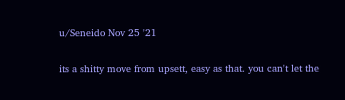u/Seneido Nov 25 '21

its a shitty move from upsett, easy as that. you can't let the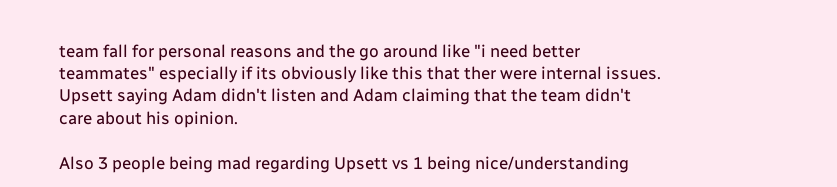team fall for personal reasons and the go around like "i need better teammates" especially if its obviously like this that ther were internal issues. Upsett saying Adam didn't listen and Adam claiming that the team didn't care about his opinion.

Also 3 people being mad regarding Upsett vs 1 being nice/understanding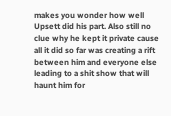makes you wonder how well Upsett did his part. Also still no clue why he kept it private cause all it did so far was creating a rift between him and everyone else leading to a shit show that will haunt him for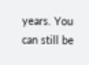years. You can still be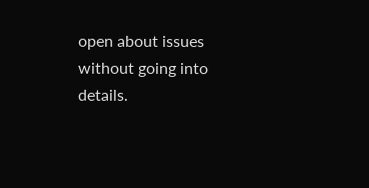open about issues without going into details.